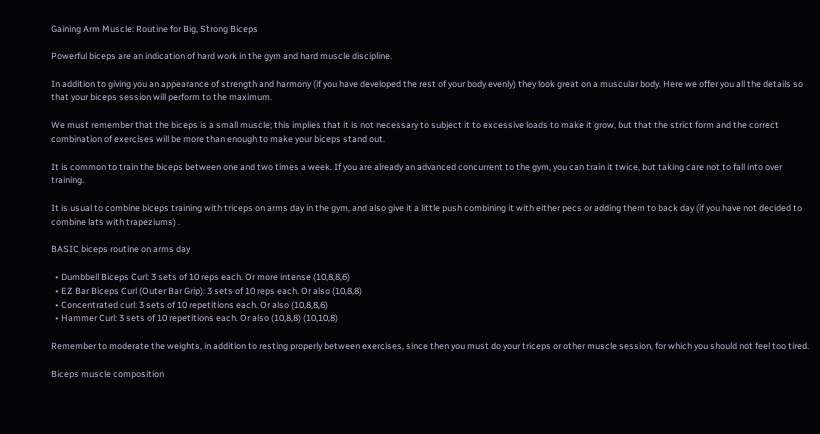Gaining Arm Muscle: Routine for Big, Strong Biceps

Powerful biceps are an indication of hard work in the gym and hard muscle discipline.

In addition to giving you an appearance of strength and harmony (if you have developed the rest of your body evenly) they look great on a muscular body. Here we offer you all the details so that your biceps session will perform to the maximum.

We must remember that the biceps is a small muscle; this implies that it is not necessary to subject it to excessive loads to make it grow, but that the strict form and the correct combination of exercises will be more than enough to make your biceps stand out.

It is common to train the biceps between one and two times a week. If you are already an advanced concurrent to the gym, you can train it twice, but taking care not to fall into over training.

It is usual to combine biceps training with triceps on arms day in the gym, and also give it a little push combining it with either pecs or adding them to back day (if you have not decided to combine lats with trapeziums) .

BASIC biceps routine on arms day

  • Dumbbell Biceps Curl: 3 sets of 10 reps each. Or more intense (10,8,8,6)
  • EZ Bar Biceps Curl (Outer Bar Grip): 3 sets of 10 reps each. Or also (10,8,8)
  • Concentrated curl: 3 sets of 10 repetitions each. Or also (10,8,8,6)
  • Hammer Curl: 3 sets of 10 repetitions each. Or also (10,8,8) (10,10,8)

Remember to moderate the weights, in addition to resting properly between exercises, since then you must do your triceps or other muscle session, for which you should not feel too tired.

Biceps muscle composition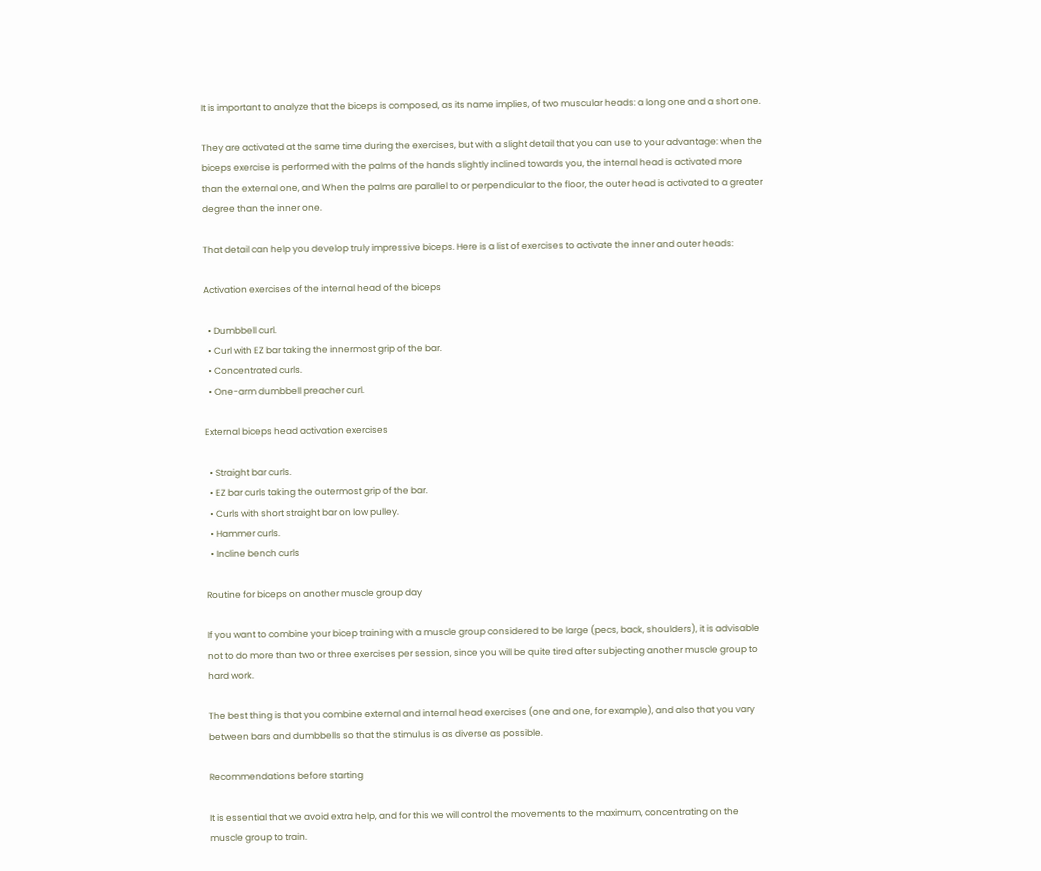It is important to analyze that the biceps is composed, as its name implies, of two muscular heads: a long one and a short one.

They are activated at the same time during the exercises, but with a slight detail that you can use to your advantage: when the biceps exercise is performed with the palms of the hands slightly inclined towards you, the internal head is activated more than the external one, and When the palms are parallel to or perpendicular to the floor, the outer head is activated to a greater degree than the inner one.

That detail can help you develop truly impressive biceps. Here is a list of exercises to activate the inner and outer heads:

Activation exercises of the internal head of the biceps

  • Dumbbell curl.
  • Curl with EZ bar taking the innermost grip of the bar.
  • Concentrated curls.
  • One-arm dumbbell preacher curl.

External biceps head activation exercises

  • Straight bar curls.
  • EZ bar curls taking the outermost grip of the bar.
  • Curls with short straight bar on low pulley.
  • Hammer curls.
  • Incline bench curls

Routine for biceps on another muscle group day

If you want to combine your bicep training with a muscle group considered to be large (pecs, back, shoulders), it is advisable not to do more than two or three exercises per session, since you will be quite tired after subjecting another muscle group to hard work.

The best thing is that you combine external and internal head exercises (one and one, for example), and also that you vary between bars and dumbbells so that the stimulus is as diverse as possible.

Recommendations before starting

It is essential that we avoid extra help, and for this we will control the movements to the maximum, concentrating on the muscle group to train.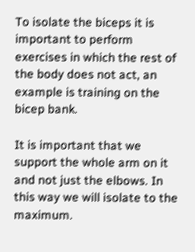To isolate the biceps it is important to perform exercises in which the rest of the body does not act, an example is training on the bicep bank.

It is important that we support the whole arm on it and not just the elbows. In this way we will isolate to the maximum.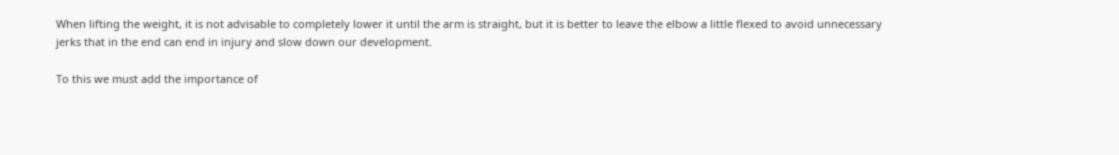When lifting the weight, it is not advisable to completely lower it until the arm is straight, but it is better to leave the elbow a little flexed to avoid unnecessary jerks that in the end can end in injury and slow down our development.

To this we must add the importance of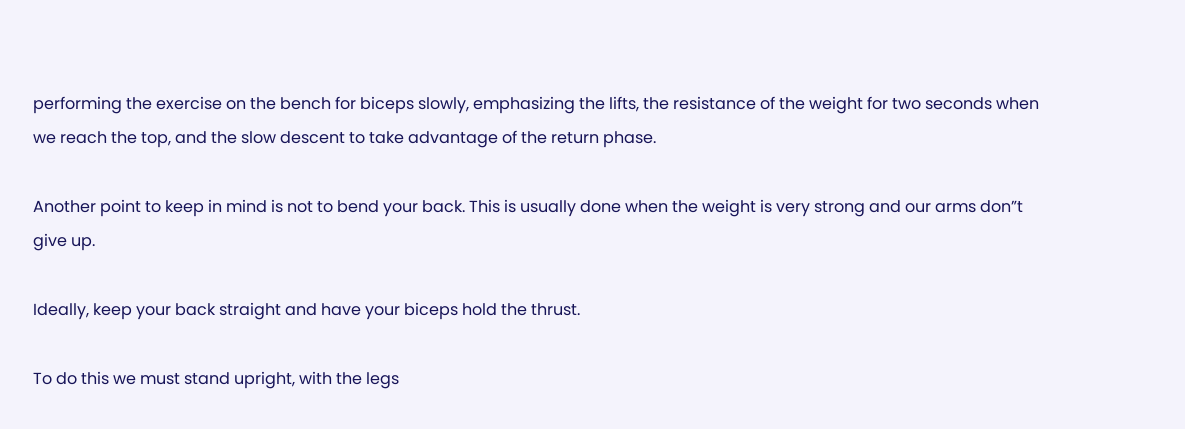performing the exercise on the bench for biceps slowly, emphasizing the lifts, the resistance of the weight for two seconds when we reach the top, and the slow descent to take advantage of the return phase.

Another point to keep in mind is not to bend your back. This is usually done when the weight is very strong and our arms don”t give up.

Ideally, keep your back straight and have your biceps hold the thrust.

To do this we must stand upright, with the legs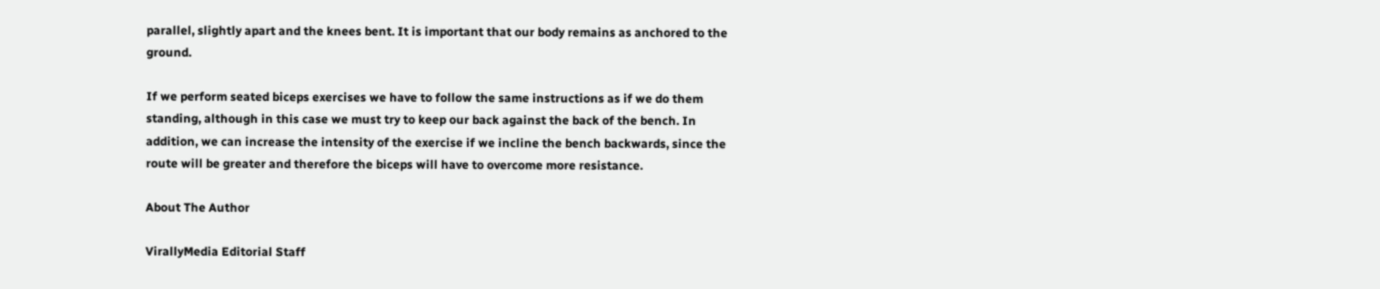parallel, slightly apart and the knees bent. It is important that our body remains as anchored to the ground.

If we perform seated biceps exercises we have to follow the same instructions as if we do them standing, although in this case we must try to keep our back against the back of the bench. In addition, we can increase the intensity of the exercise if we incline the bench backwards, since the route will be greater and therefore the biceps will have to overcome more resistance.

About The Author

VirallyMedia Editorial Staff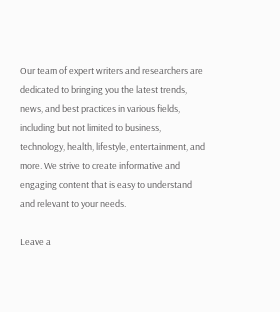Our team of expert writers and researchers are dedicated to bringing you the latest trends, news, and best practices in various fields, including but not limited to business, technology, health, lifestyle, entertainment, and more. We strive to create informative and engaging content that is easy to understand and relevant to your needs.

Leave a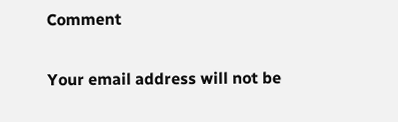Comment

Your email address will not be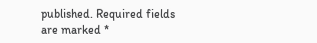published. Required fields are marked *